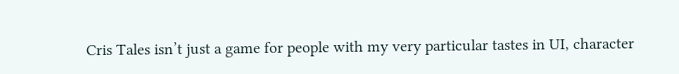Cris Tales isn’t just a game for people with my very particular tastes in UI, character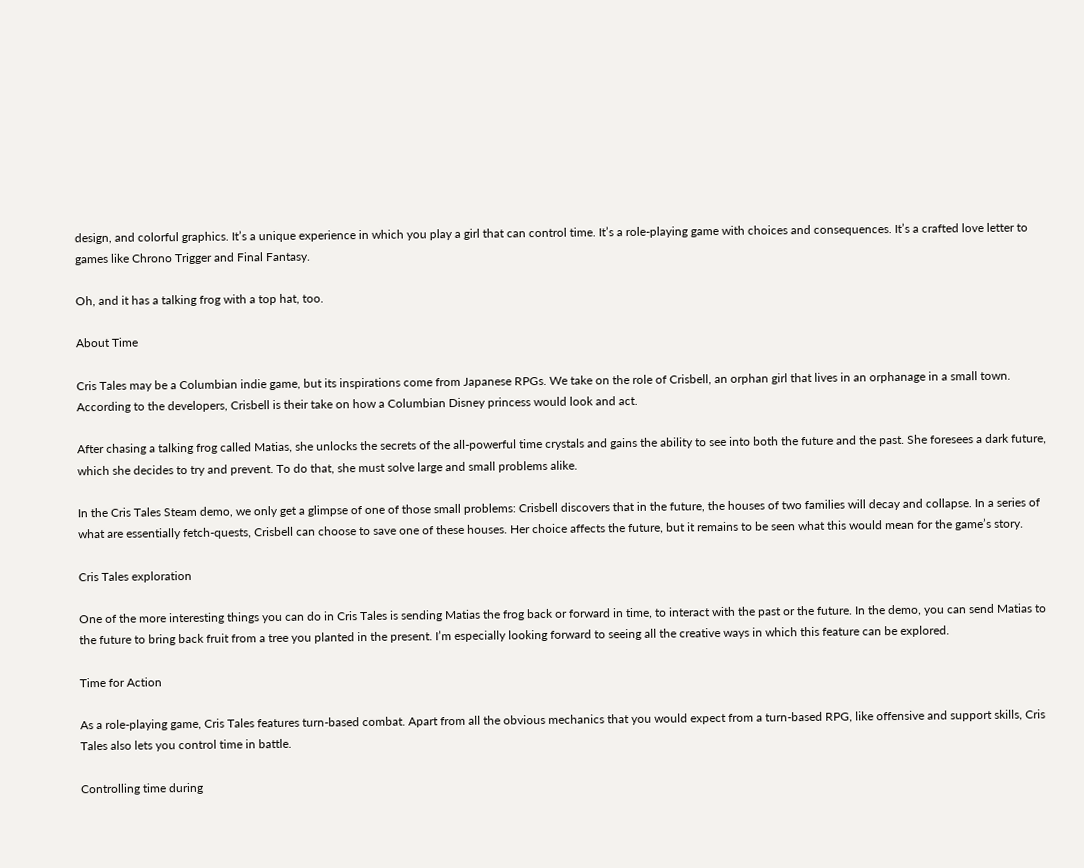design, and colorful graphics. It’s a unique experience in which you play a girl that can control time. It’s a role-playing game with choices and consequences. It’s a crafted love letter to games like Chrono Trigger and Final Fantasy.

Oh, and it has a talking frog with a top hat, too.

About Time

Cris Tales may be a Columbian indie game, but its inspirations come from Japanese RPGs. We take on the role of Crisbell, an orphan girl that lives in an orphanage in a small town. According to the developers, Crisbell is their take on how a Columbian Disney princess would look and act.

After chasing a talking frog called Matias, she unlocks the secrets of the all-powerful time crystals and gains the ability to see into both the future and the past. She foresees a dark future, which she decides to try and prevent. To do that, she must solve large and small problems alike.

In the Cris Tales Steam demo, we only get a glimpse of one of those small problems: Crisbell discovers that in the future, the houses of two families will decay and collapse. In a series of what are essentially fetch-quests, Crisbell can choose to save one of these houses. Her choice affects the future, but it remains to be seen what this would mean for the game’s story.

Cris Tales exploration

One of the more interesting things you can do in Cris Tales is sending Matias the frog back or forward in time, to interact with the past or the future. In the demo, you can send Matias to the future to bring back fruit from a tree you planted in the present. I’m especially looking forward to seeing all the creative ways in which this feature can be explored.

Time for Action

As a role-playing game, Cris Tales features turn-based combat. Apart from all the obvious mechanics that you would expect from a turn-based RPG, like offensive and support skills, Cris Tales also lets you control time in battle.

Controlling time during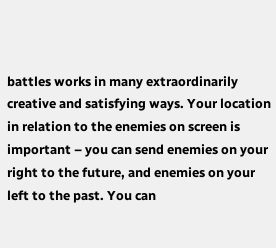battles works in many extraordinarily creative and satisfying ways. Your location in relation to the enemies on screen is important – you can send enemies on your right to the future, and enemies on your left to the past. You can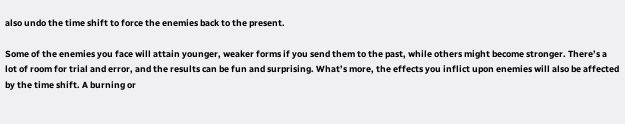also undo the time shift to force the enemies back to the present.

Some of the enemies you face will attain younger, weaker forms if you send them to the past, while others might become stronger. There’s a lot of room for trial and error, and the results can be fun and surprising. What’s more, the effects you inflict upon enemies will also be affected by the time shift. A burning or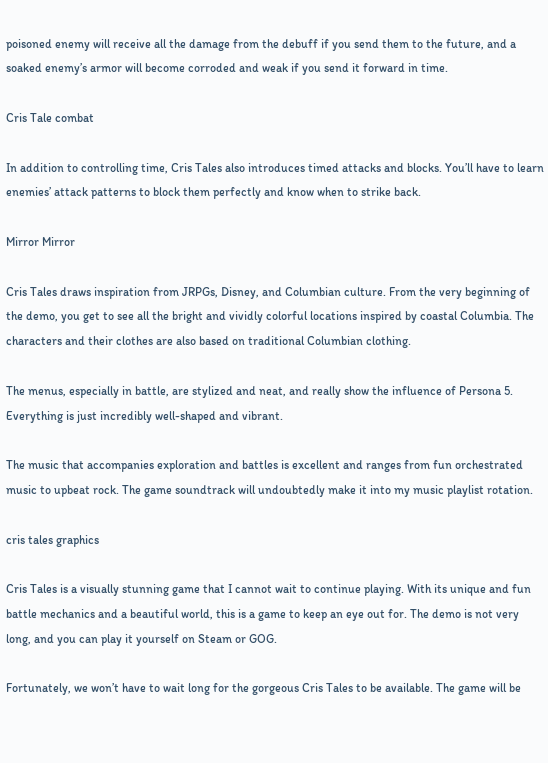poisoned enemy will receive all the damage from the debuff if you send them to the future, and a soaked enemy’s armor will become corroded and weak if you send it forward in time.

Cris Tale combat

In addition to controlling time, Cris Tales also introduces timed attacks and blocks. You’ll have to learn enemies’ attack patterns to block them perfectly and know when to strike back.

Mirror Mirror

Cris Tales draws inspiration from JRPGs, Disney, and Columbian culture. From the very beginning of the demo, you get to see all the bright and vividly colorful locations inspired by coastal Columbia. The characters and their clothes are also based on traditional Columbian clothing.

The menus, especially in battle, are stylized and neat, and really show the influence of Persona 5. Everything is just incredibly well-shaped and vibrant.

The music that accompanies exploration and battles is excellent and ranges from fun orchestrated music to upbeat rock. The game soundtrack will undoubtedly make it into my music playlist rotation.

cris tales graphics

Cris Tales is a visually stunning game that I cannot wait to continue playing. With its unique and fun battle mechanics and a beautiful world, this is a game to keep an eye out for. The demo is not very long, and you can play it yourself on Steam or GOG.

Fortunately, we won’t have to wait long for the gorgeous Cris Tales to be available. The game will be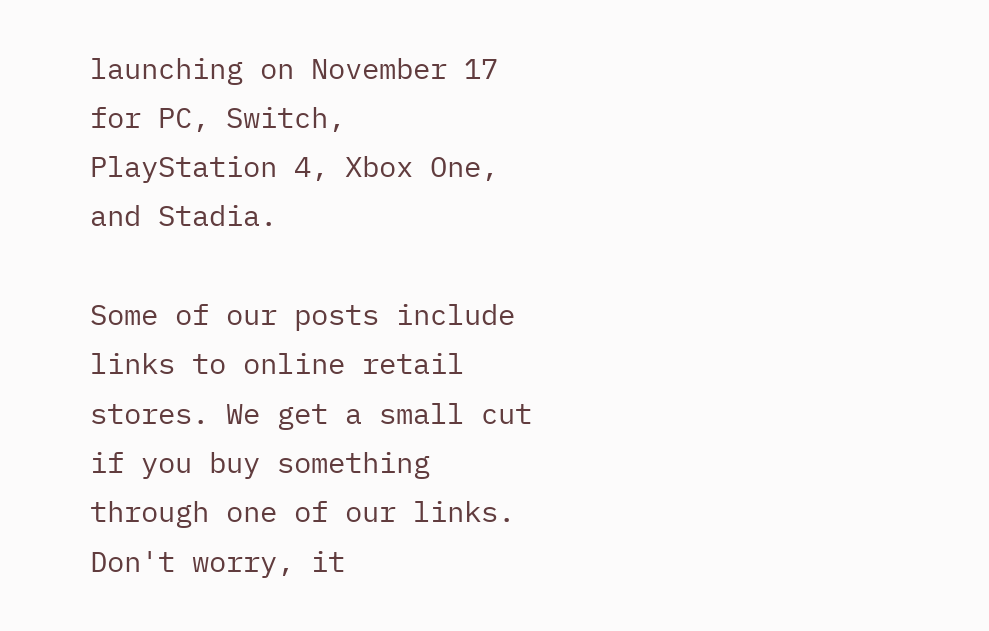launching on November 17 for PC, Switch, PlayStation 4, Xbox One, and Stadia.

Some of our posts include links to online retail stores. We get a small cut if you buy something through one of our links. Don't worry, it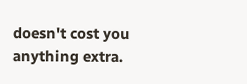doesn't cost you anything extra.